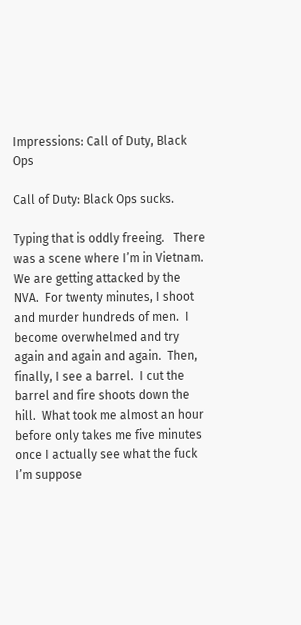Impressions: Call of Duty, Black Ops

Call of Duty: Black Ops sucks.

Typing that is oddly freeing.   There was a scene where I’m in Vietnam.  We are getting attacked by the NVA.  For twenty minutes, I shoot and murder hundreds of men.  I become overwhelmed and try again and again and again.  Then, finally, I see a barrel.  I cut the barrel and fire shoots down the hill.  What took me almost an hour before only takes me five minutes once I actually see what the fuck I’m suppose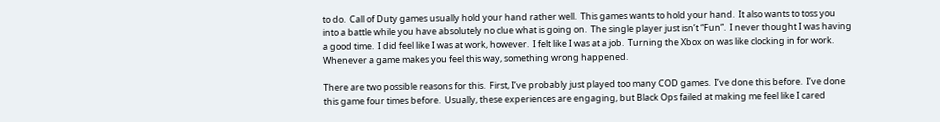to do.  Call of Duty games usually hold your hand rather well.  This games wants to hold your hand.  It also wants to toss you into a battle while you have absolutely no clue what is going on.  The single player just isn’t “Fun”.  I never thought I was having a good time.  I did feel like I was at work, however.  I felt like I was at a job.  Turning the Xbox on was like clocking in for work.  Whenever a game makes you feel this way, something wrong happened.

There are two possible reasons for this.  First, I’ve probably just played too many COD games.  I’ve done this before.  I’ve done this game four times before.  Usually, these experiences are engaging, but Black Ops failed at making me feel like I cared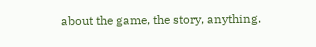about the game, the story, anything.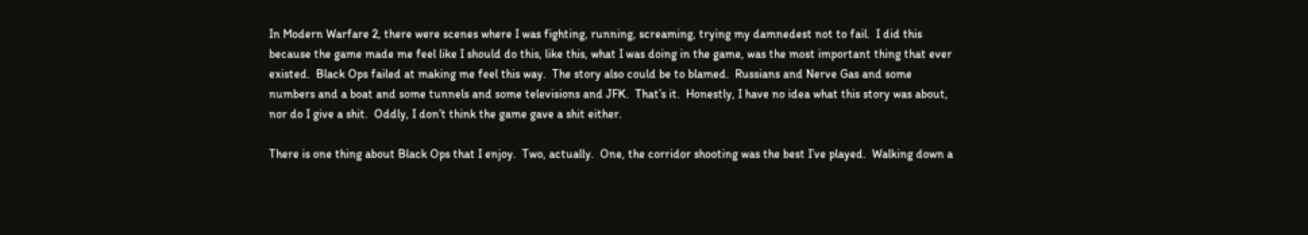In Modern Warfare 2, there were scenes where I was fighting, running, screaming, trying my damnedest not to fail.  I did this because the game made me feel like I should do this, like this, what I was doing in the game, was the most important thing that ever existed.  Black Ops failed at making me feel this way.  The story also could be to blamed.  Russians and Nerve Gas and some numbers and a boat and some tunnels and some televisions and JFK.  That’s it.  Honestly, I have no idea what this story was about, nor do I give a shit.  Oddly, I don’t think the game gave a shit either.

There is one thing about Black Ops that I enjoy.  Two, actually.  One, the corridor shooting was the best I’ve played.  Walking down a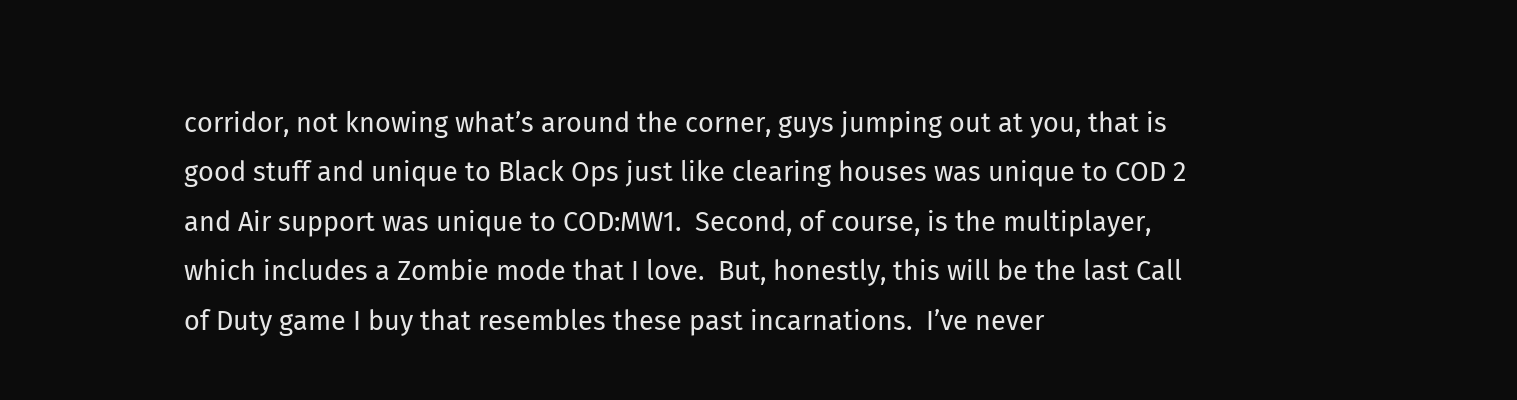corridor, not knowing what’s around the corner, guys jumping out at you, that is good stuff and unique to Black Ops just like clearing houses was unique to COD 2 and Air support was unique to COD:MW1.  Second, of course, is the multiplayer, which includes a Zombie mode that I love.  But, honestly, this will be the last Call of Duty game I buy that resembles these past incarnations.  I’ve never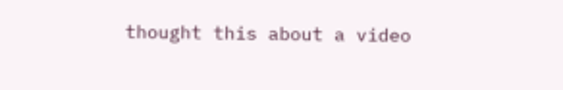thought this about a video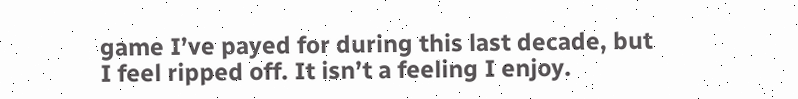game I’ve payed for during this last decade, but I feel ripped off. It isn’t a feeling I enjoy.